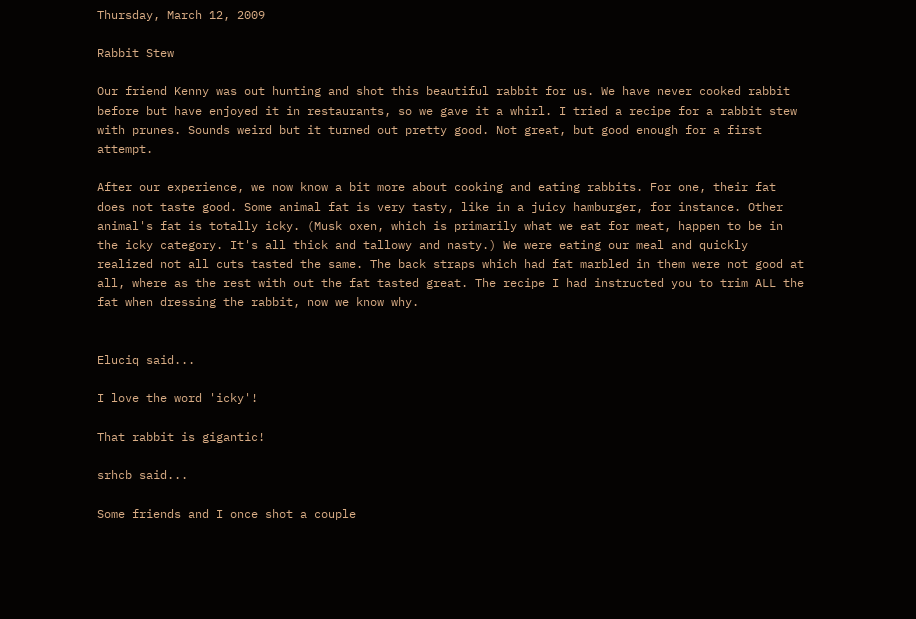Thursday, March 12, 2009

Rabbit Stew

Our friend Kenny was out hunting and shot this beautiful rabbit for us. We have never cooked rabbit before but have enjoyed it in restaurants, so we gave it a whirl. I tried a recipe for a rabbit stew with prunes. Sounds weird but it turned out pretty good. Not great, but good enough for a first attempt.

After our experience, we now know a bit more about cooking and eating rabbits. For one, their fat does not taste good. Some animal fat is very tasty, like in a juicy hamburger, for instance. Other animal's fat is totally icky. (Musk oxen, which is primarily what we eat for meat, happen to be in the icky category. It's all thick and tallowy and nasty.) We were eating our meal and quickly realized not all cuts tasted the same. The back straps which had fat marbled in them were not good at all, where as the rest with out the fat tasted great. The recipe I had instructed you to trim ALL the fat when dressing the rabbit, now we know why.


Eluciq said...

I love the word 'icky'!

That rabbit is gigantic!

srhcb said...

Some friends and I once shot a couple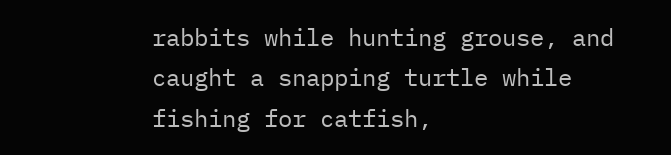rabbits while hunting grouse, and caught a snapping turtle while fishing for catfish,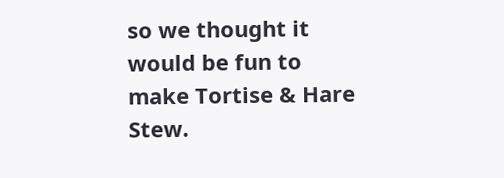so we thought it would be fun to make Tortise & Hare Stew.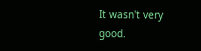It wasn't very good.